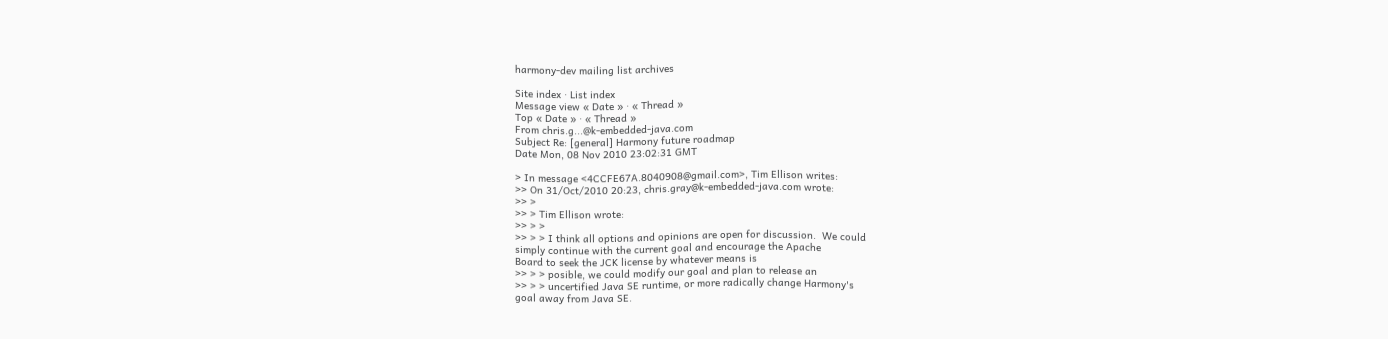harmony-dev mailing list archives

Site index · List index
Message view « Date » · « Thread »
Top « Date » · « Thread »
From chris.g...@k-embedded-java.com
Subject Re: [general] Harmony future roadmap
Date Mon, 08 Nov 2010 23:02:31 GMT

> In message <4CCFE67A.8040908@gmail.com>, Tim Ellison writes:
>> On 31/Oct/2010 20:23, chris.gray@k-embedded-java.com wrote:
>> >
>> > Tim Ellison wrote:
>> > >
>> > > I think all options and opinions are open for discussion.  We could
simply continue with the current goal and encourage the Apache
Board to seek the JCK license by whatever means is
>> > > posible, we could modify our goal and plan to release an
>> > > uncertified Java SE runtime, or more radically change Harmony's
goal away from Java SE.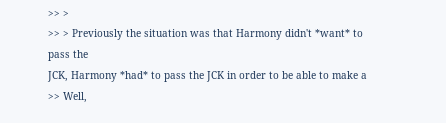>> >
>> > Previously the situation was that Harmony didn't *want* to pass the
JCK, Harmony *had* to pass the JCK in order to be able to make a
>> Well,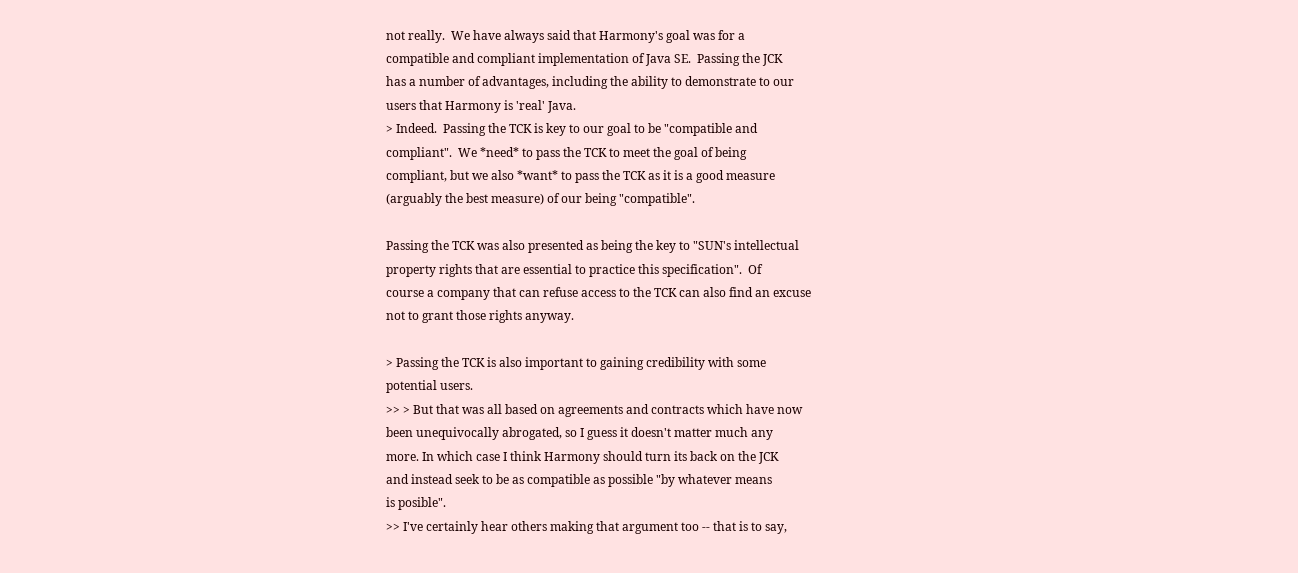not really.  We have always said that Harmony's goal was for a
compatible and compliant implementation of Java SE.  Passing the JCK
has a number of advantages, including the ability to demonstrate to our
users that Harmony is 'real' Java.
> Indeed.  Passing the TCK is key to our goal to be "compatible and
compliant".  We *need* to pass the TCK to meet the goal of being
compliant, but we also *want* to pass the TCK as it is a good measure
(arguably the best measure) of our being "compatible".

Passing the TCK was also presented as being the key to "SUN's intellectual
property rights that are essential to practice this specification".  Of
course a company that can refuse access to the TCK can also find an excuse
not to grant those rights anyway.

> Passing the TCK is also important to gaining credibility with some
potential users.
>> > But that was all based on agreements and contracts which have now
been unequivocally abrogated, so I guess it doesn't matter much any
more. In which case I think Harmony should turn its back on the JCK
and instead seek to be as compatible as possible "by whatever means
is posible".
>> I've certainly hear others making that argument too -- that is to say,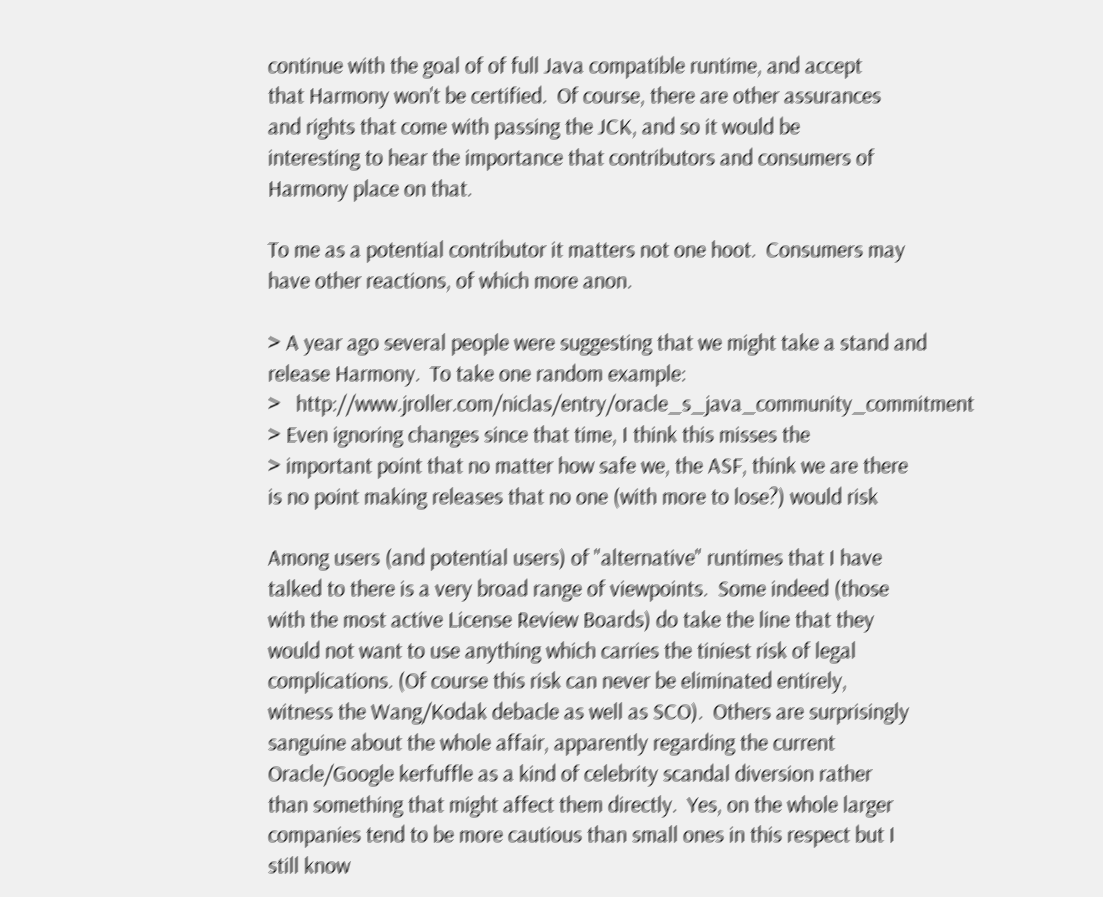continue with the goal of of full Java compatible runtime, and accept
that Harmony won't be certified.  Of course, there are other assurances
and rights that come with passing the JCK, and so it would be
interesting to hear the importance that contributors and consumers of
Harmony place on that.

To me as a potential contributor it matters not one hoot.  Consumers may
have other reactions, of which more anon.

> A year ago several people were suggesting that we might take a stand and
release Harmony.  To take one random example:
>   http://www.jroller.com/niclas/entry/oracle_s_java_community_commitment
> Even ignoring changes since that time, I think this misses the
> important point that no matter how safe we, the ASF, think we are there
is no point making releases that no one (with more to lose?) would risk

Among users (and potential users) of "alternative" runtimes that I have
talked to there is a very broad range of viewpoints.  Some indeed (those
with the most active License Review Boards) do take the line that they
would not want to use anything which carries the tiniest risk of legal
complications. (Of course this risk can never be eliminated entirely,
witness the Wang/Kodak debacle as well as SCO).  Others are surprisingly
sanguine about the whole affair, apparently regarding the current
Oracle/Google kerfuffle as a kind of celebrity scandal diversion rather
than something that might affect them directly.  Yes, on the whole larger
companies tend to be more cautious than small ones in this respect but I
still know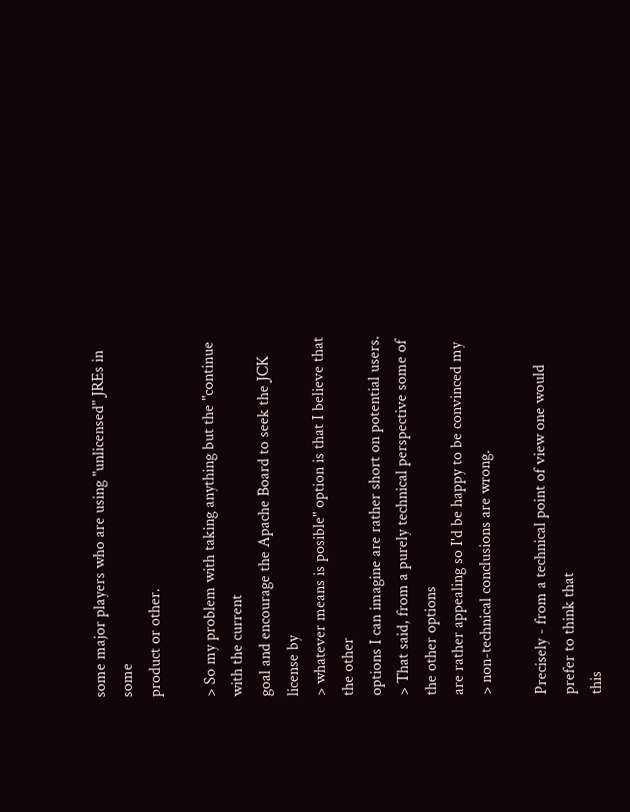some major players who are using "unlicensed" JREs in some
product or other.

> So my problem with taking anything but the "continue with the current
goal and encourage the Apache Board to seek the JCK license by
> whatever means is posible" option is that I believe that the other
options I can imagine are rather short on potential users.
> That said, from a purely technical perspective some of the other options
are rather appealing so I'd be happy to be convinced my
> non-technical conclusions are wrong.

Precisely - from a technical point of view one would prefer to think that
this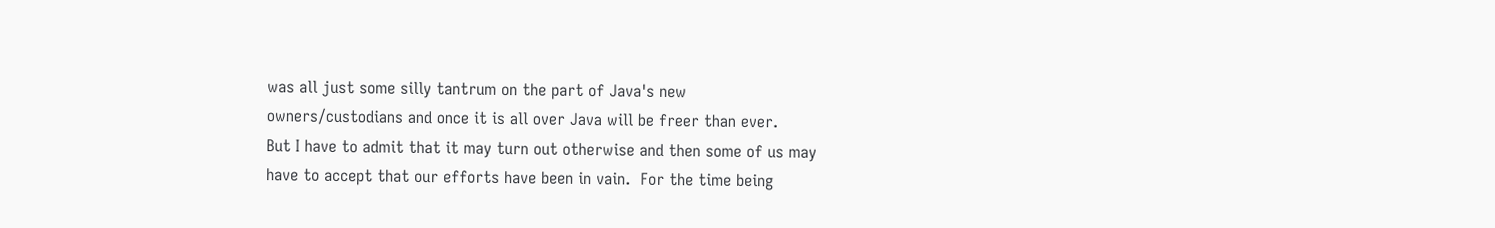was all just some silly tantrum on the part of Java's new
owners/custodians and once it is all over Java will be freer than ever.
But I have to admit that it may turn out otherwise and then some of us may
have to accept that our efforts have been in vain.  For the time being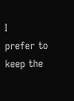I
prefer to keep the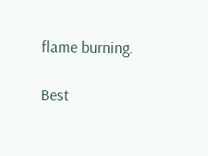flame burning.

Best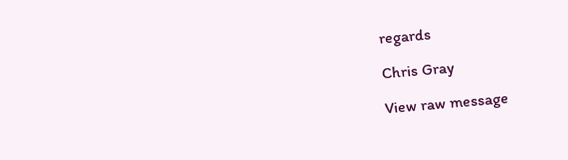regards

Chris Gray

View raw message